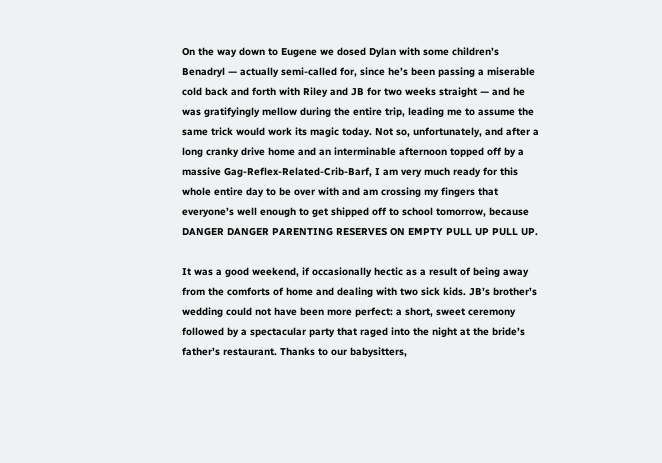On the way down to Eugene we dosed Dylan with some children’s Benadryl — actually semi-called for, since he’s been passing a miserable cold back and forth with Riley and JB for two weeks straight — and he was gratifyingly mellow during the entire trip, leading me to assume the same trick would work its magic today. Not so, unfortunately, and after a long cranky drive home and an interminable afternoon topped off by a massive Gag-Reflex-Related-Crib-Barf, I am very much ready for this whole entire day to be over with and am crossing my fingers that everyone’s well enough to get shipped off to school tomorrow, because DANGER DANGER PARENTING RESERVES ON EMPTY PULL UP PULL UP.

It was a good weekend, if occasionally hectic as a result of being away from the comforts of home and dealing with two sick kids. JB’s brother’s wedding could not have been more perfect: a short, sweet ceremony followed by a spectacular party that raged into the night at the bride’s father’s restaurant. Thanks to our babysitters,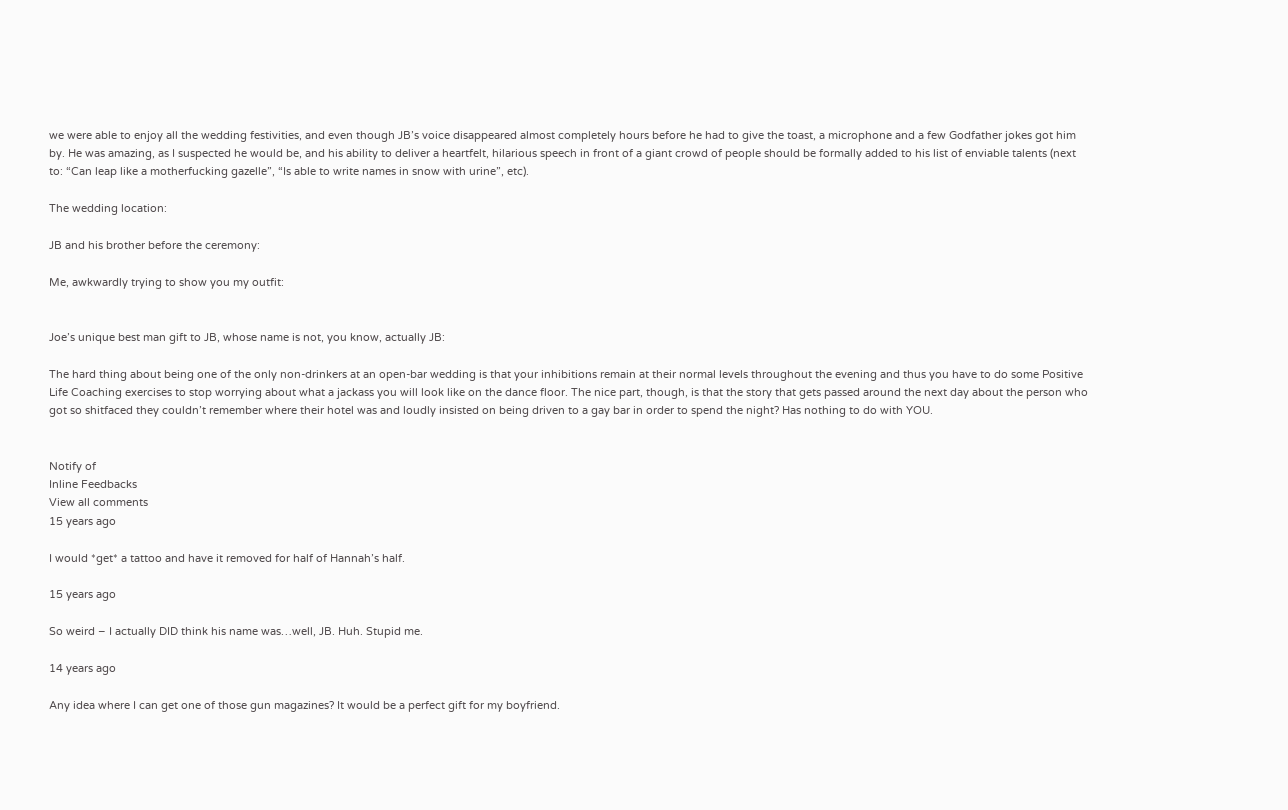we were able to enjoy all the wedding festivities, and even though JB’s voice disappeared almost completely hours before he had to give the toast, a microphone and a few Godfather jokes got him by. He was amazing, as I suspected he would be, and his ability to deliver a heartfelt, hilarious speech in front of a giant crowd of people should be formally added to his list of enviable talents (next to: “Can leap like a motherfucking gazelle”, “Is able to write names in snow with urine”, etc).

The wedding location:

JB and his brother before the ceremony:

Me, awkwardly trying to show you my outfit:


Joe’s unique best man gift to JB, whose name is not, you know, actually JB:

The hard thing about being one of the only non-drinkers at an open-bar wedding is that your inhibitions remain at their normal levels throughout the evening and thus you have to do some Positive Life Coaching exercises to stop worrying about what a jackass you will look like on the dance floor. The nice part, though, is that the story that gets passed around the next day about the person who got so shitfaced they couldn’t remember where their hotel was and loudly insisted on being driven to a gay bar in order to spend the night? Has nothing to do with YOU.


Notify of
Inline Feedbacks
View all comments
15 years ago

I would *get* a tattoo and have it removed for half of Hannah’s half.

15 years ago

So weird – I actually DID think his name was…well, JB. Huh. Stupid me.

14 years ago

Any idea where I can get one of those gun magazines? It would be a perfect gift for my boyfriend.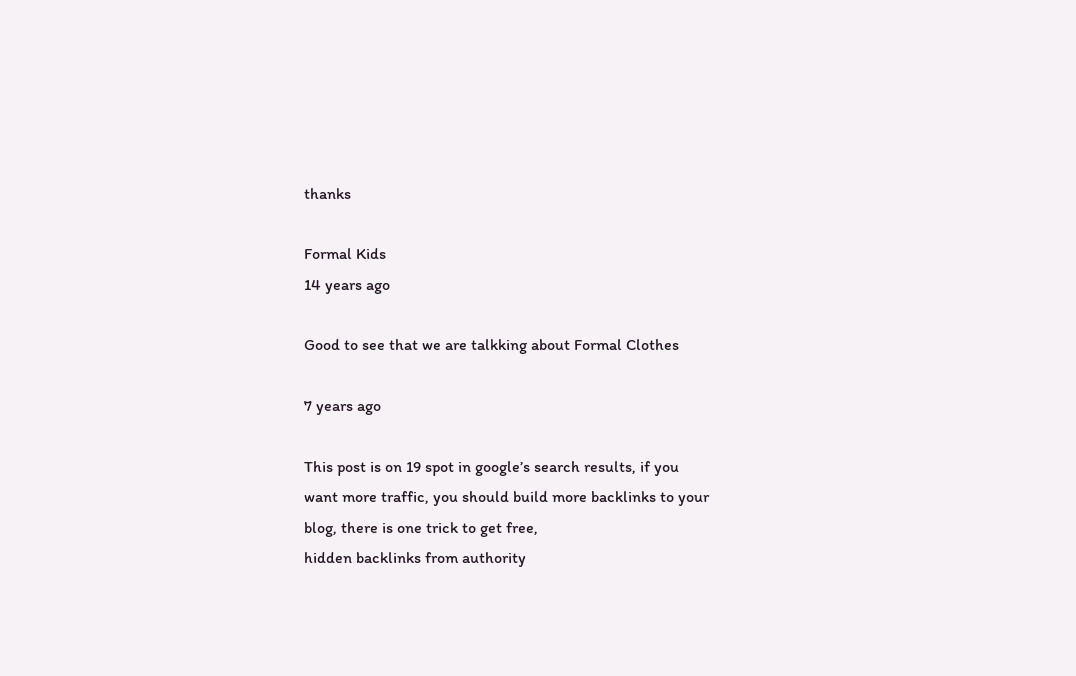thanks

Formal Kids
14 years ago

Good to see that we are talkking about Formal Clothes

7 years ago

This post is on 19 spot in google’s search results, if you
want more traffic, you should build more backlinks to your blog, there is one trick to get free,
hidden backlinks from authority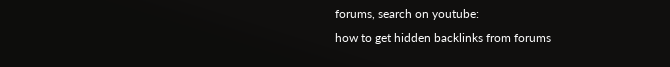forums, search on youtube:
how to get hidden backlinks from forums